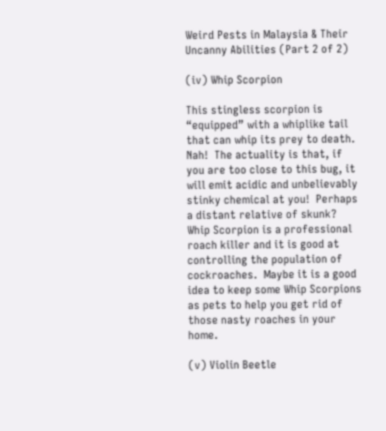Weird Pests in Malaysia & Their Uncanny Abilities (Part 2 of 2)

(iv) Whip Scorpion

This stingless scorpion is “equipped” with a whiplike tail that can whip its prey to death.  Nah!  The actuality is that, if you are too close to this bug, it will emit acidic and unbelievably stinky chemical at you!  Perhaps a distant relative of skunk?  Whip Scorpion is a professional roach killer and it is good at controlling the population of cockroaches.  Maybe it is a good idea to keep some Whip Scorpions as pets to help you get rid of those nasty roaches in your home.

(v) Violin Beetle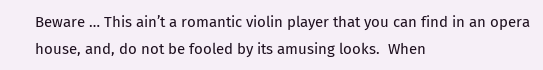Beware … This ain’t a romantic violin player that you can find in an opera house, and, do not be fooled by its amusing looks.  When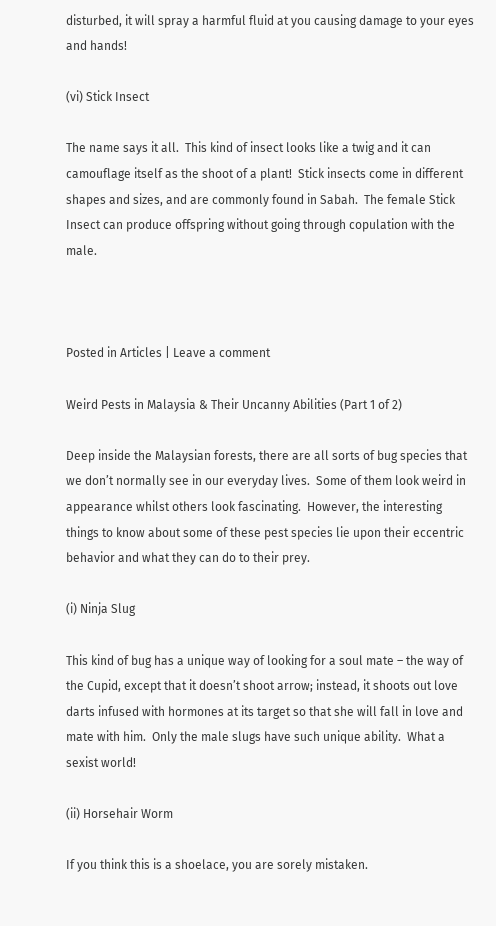disturbed, it will spray a harmful fluid at you causing damage to your eyes and hands!

(vi) Stick Insect

The name says it all.  This kind of insect looks like a twig and it can camouflage itself as the shoot of a plant!  Stick insects come in different shapes and sizes, and are commonly found in Sabah.  The female Stick Insect can produce offspring without going through copulation with the male.



Posted in Articles | Leave a comment

Weird Pests in Malaysia & Their Uncanny Abilities (Part 1 of 2)

Deep inside the Malaysian forests, there are all sorts of bug species that we don’t normally see in our everyday lives.  Some of them look weird in appearance whilst others look fascinating.  However, the interesting things to know about some of these pest species lie upon their eccentric behavior and what they can do to their prey.

(i) Ninja Slug

This kind of bug has a unique way of looking for a soul mate – the way of the Cupid, except that it doesn’t shoot arrow; instead, it shoots out love darts infused with hormones at its target so that she will fall in love and mate with him.  Only the male slugs have such unique ability.  What a sexist world!

(ii) Horsehair Worm

If you think this is a shoelace, you are sorely mistaken.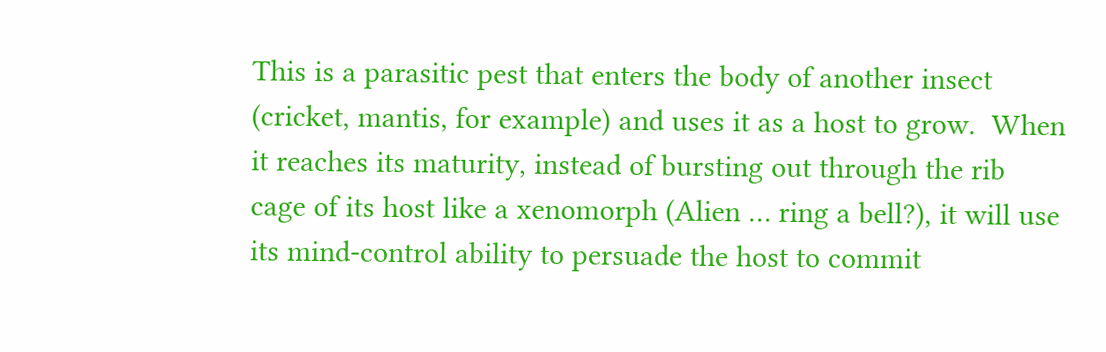This is a parasitic pest that enters the body of another insect (cricket, mantis, for example) and uses it as a host to grow.  When it reaches its maturity, instead of bursting out through the rib cage of its host like a xenomorph (Alien … ring a bell?), it will use its mind-control ability to persuade the host to commit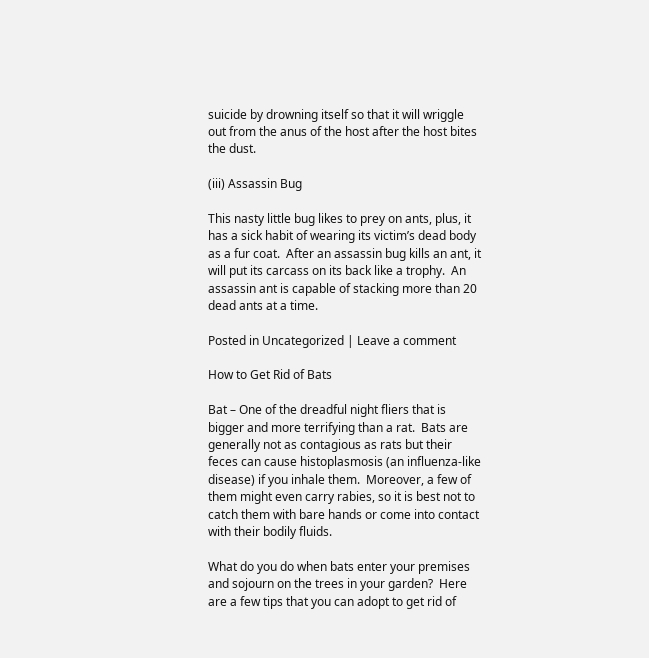suicide by drowning itself so that it will wriggle out from the anus of the host after the host bites the dust.

(iii) Assassin Bug

This nasty little bug likes to prey on ants, plus, it has a sick habit of wearing its victim’s dead body as a fur coat.  After an assassin bug kills an ant, it will put its carcass on its back like a trophy.  An assassin ant is capable of stacking more than 20 dead ants at a time.

Posted in Uncategorized | Leave a comment

How to Get Rid of Bats

Bat – One of the dreadful night fliers that is bigger and more terrifying than a rat.  Bats are generally not as contagious as rats but their feces can cause histoplasmosis (an influenza-like disease) if you inhale them.  Moreover, a few of them might even carry rabies, so it is best not to catch them with bare hands or come into contact with their bodily fluids.

What do you do when bats enter your premises and sojourn on the trees in your garden?  Here are a few tips that you can adopt to get rid of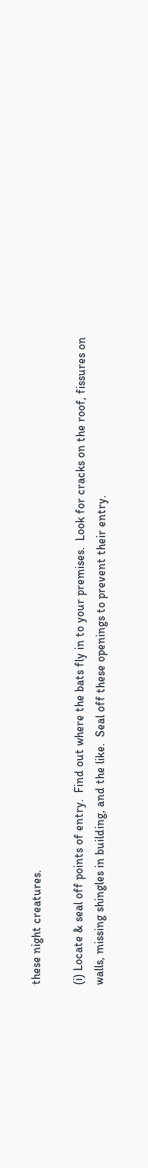these night creatures.

(i) Locate & seal off points of entry.  Find out where the bats fly in to your premises.  Look for cracks on the roof, fissures on walls, missing shingles in building, and the like.  Seal off these openings to prevent their entry.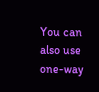You can also use one-way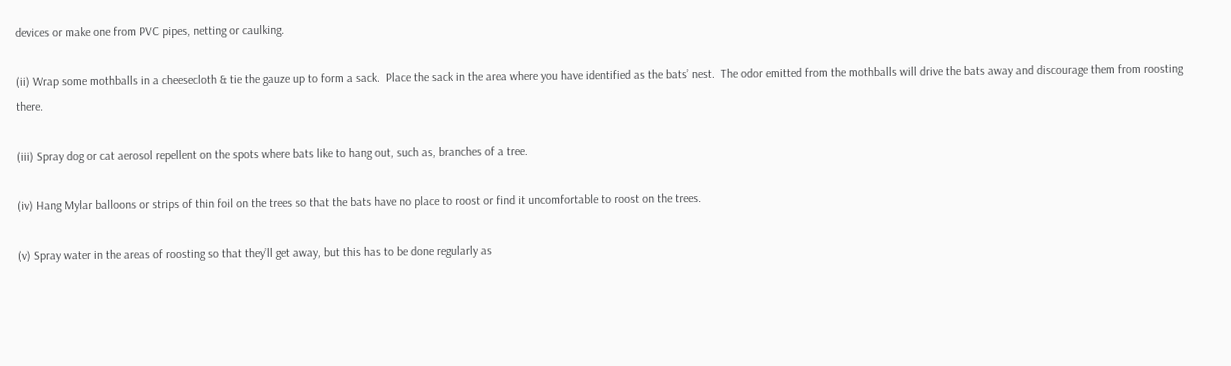devices or make one from PVC pipes, netting or caulking.

(ii) Wrap some mothballs in a cheesecloth & tie the gauze up to form a sack.  Place the sack in the area where you have identified as the bats’ nest.  The odor emitted from the mothballs will drive the bats away and discourage them from roosting there.

(iii) Spray dog or cat aerosol repellent on the spots where bats like to hang out, such as, branches of a tree.

(iv) Hang Mylar balloons or strips of thin foil on the trees so that the bats have no place to roost or find it uncomfortable to roost on the trees.

(v) Spray water in the areas of roosting so that they’ll get away, but this has to be done regularly as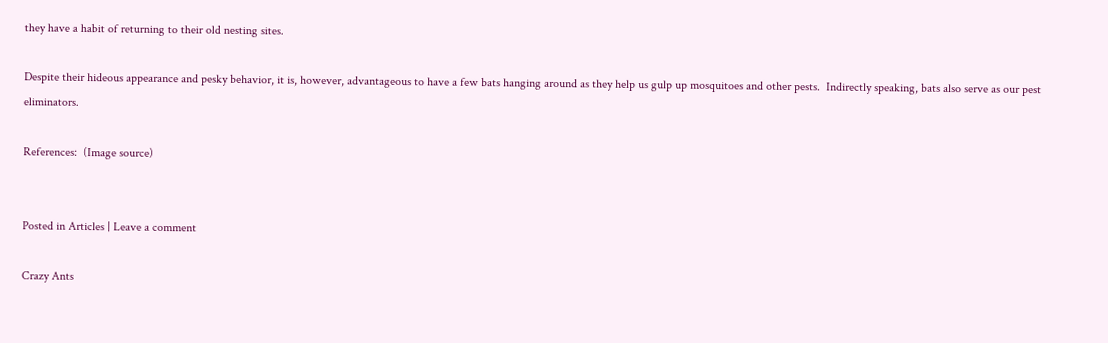they have a habit of returning to their old nesting sites.

Despite their hideous appearance and pesky behavior, it is, however, advantageous to have a few bats hanging around as they help us gulp up mosquitoes and other pests.  Indirectly speaking, bats also serve as our pest eliminators.

References:  (Image source)


Posted in Articles | Leave a comment

Crazy Ants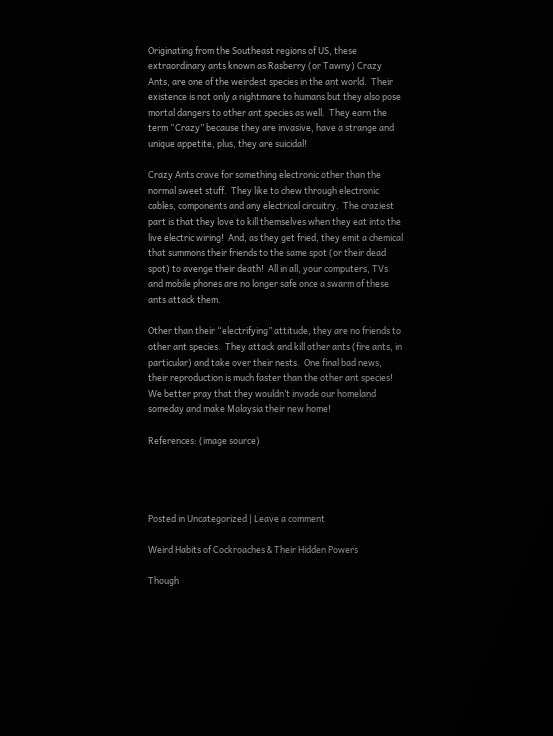Originating from the Southeast regions of US, these extraordinary ants known as Rasberry (or Tawny) Crazy Ants, are one of the weirdest species in the ant world.  Their existence is not only a nightmare to humans but they also pose mortal dangers to other ant species as well.  They earn the term “Crazy” because they are invasive, have a strange and unique appetite, plus, they are suicidal!

Crazy Ants crave for something electronic other than the normal sweet stuff.  They like to chew through electronic cables, components and any electrical circuitry.  The craziest part is that they love to kill themselves when they eat into the live electric wiring!  And, as they get fried, they emit a chemical that summons their friends to the same spot (or their dead spot) to avenge their death!  All in all, your computers, TVs and mobile phones are no longer safe once a swarm of these ants attack them.

Other than their “electrifying” attitude, they are no friends to other ant species.  They attack and kill other ants (fire ants, in particular) and take over their nests.  One final bad news, their reproduction is much faster than the other ant species!  We better pray that they wouldn’t invade our homeland someday and make Malaysia their new home!

References: (image source)




Posted in Uncategorized | Leave a comment

Weird Habits of Cockroaches & Their Hidden Powers

Though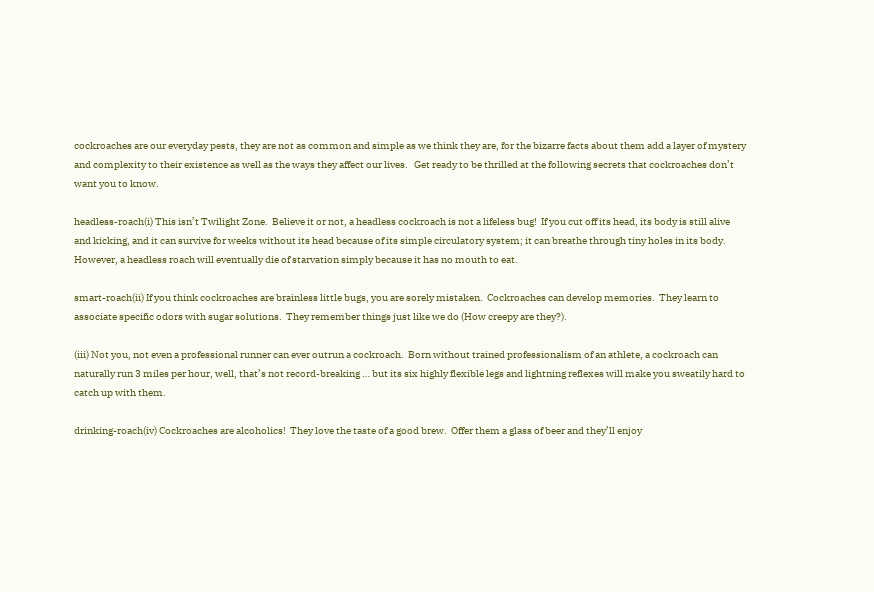cockroaches are our everyday pests, they are not as common and simple as we think they are, for the bizarre facts about them add a layer of mystery and complexity to their existence as well as the ways they affect our lives.   Get ready to be thrilled at the following secrets that cockroaches don’t want you to know.

headless-roach(i) This isn’t Twilight Zone.  Believe it or not, a headless cockroach is not a lifeless bug!  If you cut off its head, its body is still alive and kicking, and it can survive for weeks without its head because of its simple circulatory system; it can breathe through tiny holes in its body.  However, a headless roach will eventually die of starvation simply because it has no mouth to eat.

smart-roach(ii) If you think cockroaches are brainless little bugs, you are sorely mistaken.  Cockroaches can develop memories.  They learn to associate specific odors with sugar solutions.  They remember things just like we do (How creepy are they?).

(iii) Not you, not even a professional runner can ever outrun a cockroach.  Born without trained professionalism of an athlete, a cockroach can naturally run 3 miles per hour, well, that’s not record-breaking … but its six highly flexible legs and lightning reflexes will make you sweatily hard to catch up with them.

drinking-roach(iv) Cockroaches are alcoholics!  They love the taste of a good brew.  Offer them a glass of beer and they’ll enjoy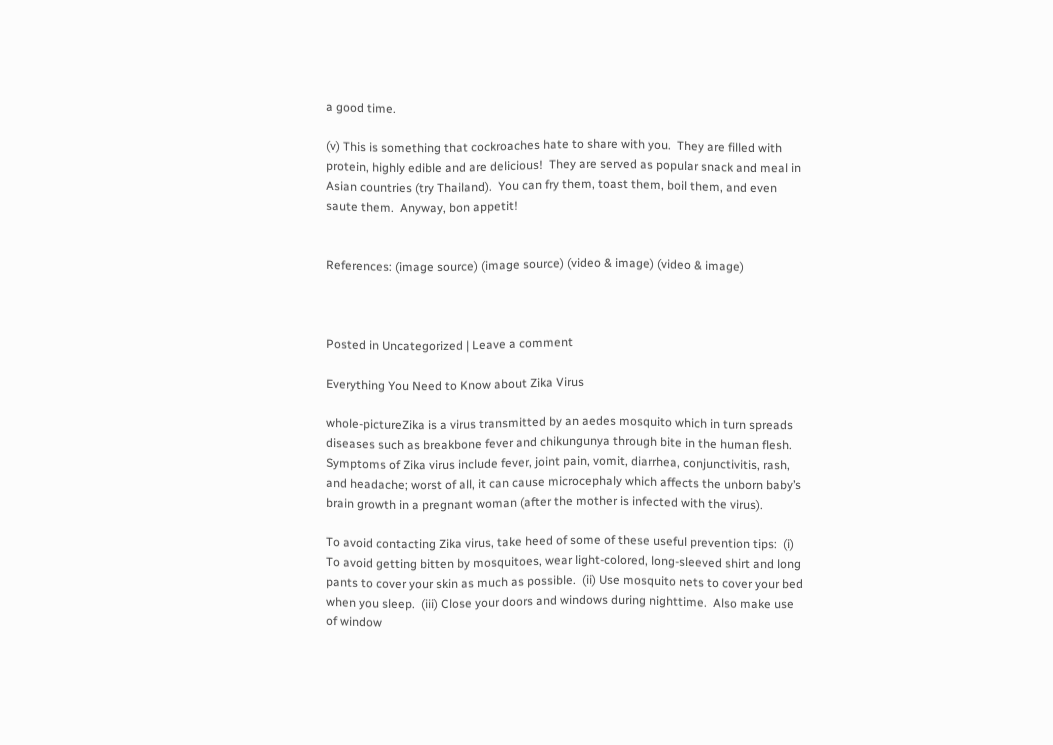a good time.

(v) This is something that cockroaches hate to share with you.  They are filled with protein, highly edible and are delicious!  They are served as popular snack and meal in Asian countries (try Thailand).  You can fry them, toast them, boil them, and even saute them.  Anyway, bon appetit!


References: (image source) (image source) (video & image) (video & image)



Posted in Uncategorized | Leave a comment

Everything You Need to Know about Zika Virus

whole-pictureZika is a virus transmitted by an aedes mosquito which in turn spreads diseases such as breakbone fever and chikungunya through bite in the human flesh.  Symptoms of Zika virus include fever, joint pain, vomit, diarrhea, conjunctivitis, rash, and headache; worst of all, it can cause microcephaly which affects the unborn baby’s brain growth in a pregnant woman (after the mother is infected with the virus).

To avoid contacting Zika virus, take heed of some of these useful prevention tips:  (i) To avoid getting bitten by mosquitoes, wear light-colored, long-sleeved shirt and long pants to cover your skin as much as possible.  (ii) Use mosquito nets to cover your bed when you sleep.  (iii) Close your doors and windows during nighttime.  Also make use of window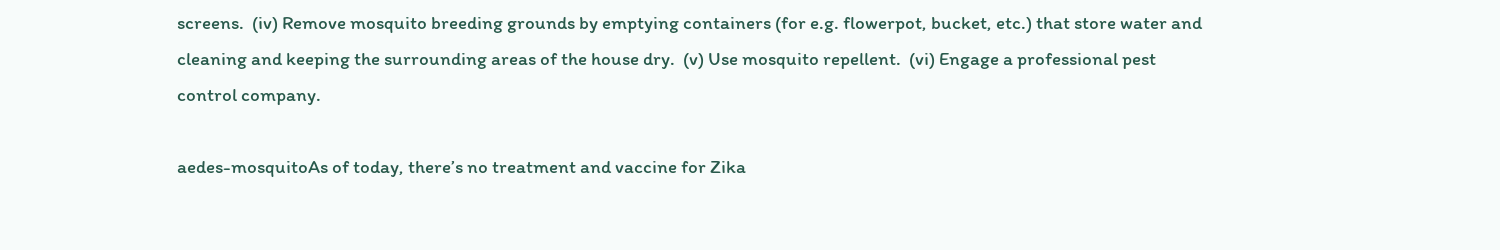screens.  (iv) Remove mosquito breeding grounds by emptying containers (for e.g. flowerpot, bucket, etc.) that store water and cleaning and keeping the surrounding areas of the house dry.  (v) Use mosquito repellent.  (vi) Engage a professional pest control company.

aedes-mosquitoAs of today, there’s no treatment and vaccine for Zika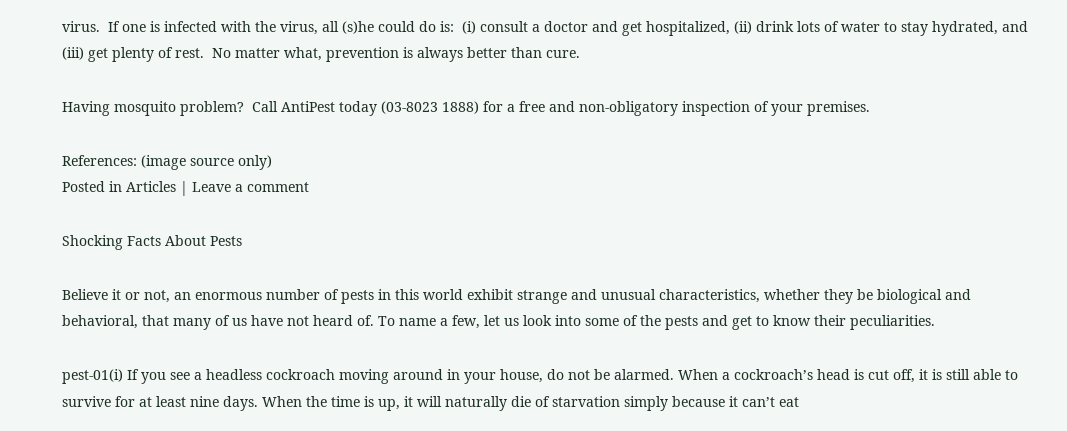virus.  If one is infected with the virus, all (s)he could do is:  (i) consult a doctor and get hospitalized, (ii) drink lots of water to stay hydrated, and (iii) get plenty of rest.  No matter what, prevention is always better than cure.

Having mosquito problem?  Call AntiPest today (03-8023 1888) for a free and non-obligatory inspection of your premises.

References: (image source only)
Posted in Articles | Leave a comment

Shocking Facts About Pests

Believe it or not, an enormous number of pests in this world exhibit strange and unusual characteristics, whether they be biological and behavioral, that many of us have not heard of. To name a few, let us look into some of the pests and get to know their peculiarities.

pest-01(i) If you see a headless cockroach moving around in your house, do not be alarmed. When a cockroach’s head is cut off, it is still able to survive for at least nine days. When the time is up, it will naturally die of starvation simply because it can’t eat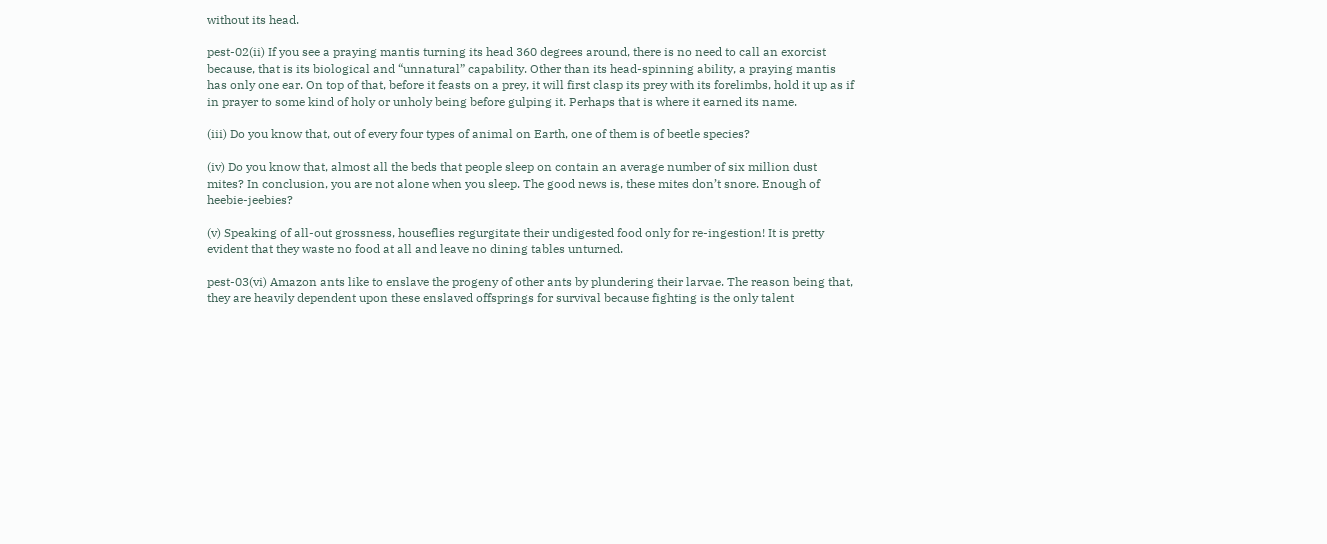without its head.

pest-02(ii) If you see a praying mantis turning its head 360 degrees around, there is no need to call an exorcist because, that is its biological and “unnatural” capability. Other than its head-spinning ability, a praying mantis has only one ear. On top of that, before it feasts on a prey, it will first clasp its prey with its forelimbs, hold it up as if in prayer to some kind of holy or unholy being before gulping it. Perhaps that is where it earned its name.

(iii) Do you know that, out of every four types of animal on Earth, one of them is of beetle species?

(iv) Do you know that, almost all the beds that people sleep on contain an average number of six million dust mites? In conclusion, you are not alone when you sleep. The good news is, these mites don’t snore. Enough of heebie-jeebies?

(v) Speaking of all-out grossness, houseflies regurgitate their undigested food only for re-ingestion! It is pretty evident that they waste no food at all and leave no dining tables unturned.

pest-03(vi) Amazon ants like to enslave the progeny of other ants by plundering their larvae. The reason being that, they are heavily dependent upon these enslaved offsprings for survival because fighting is the only talent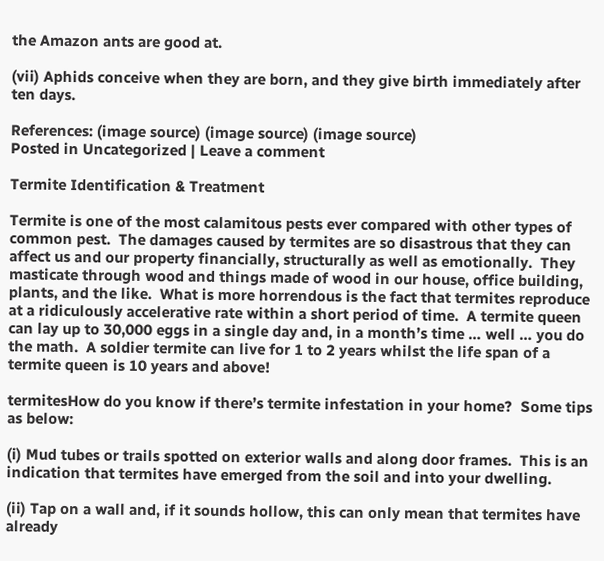the Amazon ants are good at.

(vii) Aphids conceive when they are born, and they give birth immediately after ten days.

References: (image source) (image source) (image source)
Posted in Uncategorized | Leave a comment

Termite Identification & Treatment

Termite is one of the most calamitous pests ever compared with other types of common pest.  The damages caused by termites are so disastrous that they can affect us and our property financially, structurally as well as emotionally.  They masticate through wood and things made of wood in our house, office building, plants, and the like.  What is more horrendous is the fact that termites reproduce at a ridiculously accelerative rate within a short period of time.  A termite queen can lay up to 30,000 eggs in a single day and, in a month’s time … well … you do the math.  A soldier termite can live for 1 to 2 years whilst the life span of a termite queen is 10 years and above!

termitesHow do you know if there’s termite infestation in your home?  Some tips as below:

(i) Mud tubes or trails spotted on exterior walls and along door frames.  This is an indication that termites have emerged from the soil and into your dwelling.

(ii) Tap on a wall and, if it sounds hollow, this can only mean that termites have already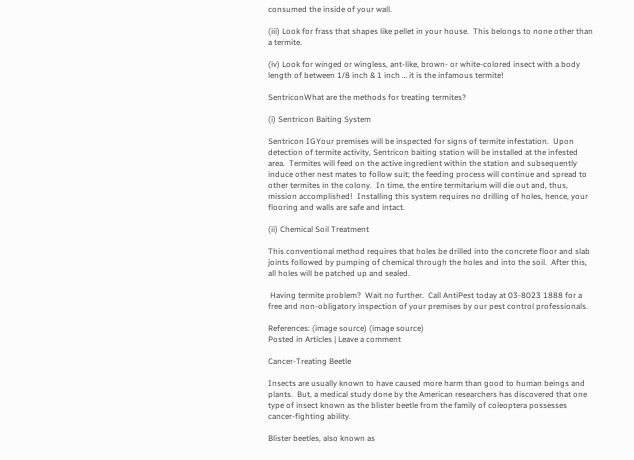consumed the inside of your wall.

(iii) Look for frass that shapes like pellet in your house.  This belongs to none other than a termite.

(iv) Look for winged or wingless, ant-like, brown- or white-colored insect with a body length of between 1/8 inch & 1 inch … it is the infamous termite!

SentriconWhat are the methods for treating termites?

(i) Sentricon Baiting System

Sentricon IGYour premises will be inspected for signs of termite infestation.  Upon detection of termite activity, Sentricon baiting station will be installed at the infested area.  Termites will feed on the active ingredient within the station and subsequently induce other nest mates to follow suit; the feeding process will continue and spread to other termites in the colony.  In time, the entire termitarium will die out and, thus, mission accomplished!  Installing this system requires no drilling of holes, hence, your flooring and walls are safe and intact.

(ii) Chemical Soil Treatment

This conventional method requires that holes be drilled into the concrete floor and slab joints followed by pumping of chemical through the holes and into the soil.  After this, all holes will be patched up and sealed.

 Having termite problem?  Wait no further.  Call AntiPest today at 03-8023 1888 for a free and non-obligatory inspection of your premises by our pest control professionals.

References: (image source) (image source)
Posted in Articles | Leave a comment

Cancer-Treating Beetle

Insects are usually known to have caused more harm than good to human beings and plants.  But, a medical study done by the American researchers has discovered that one type of insect known as the blister beetle from the family of coleoptera possesses cancer-fighting ability.

Blister beetles, also known as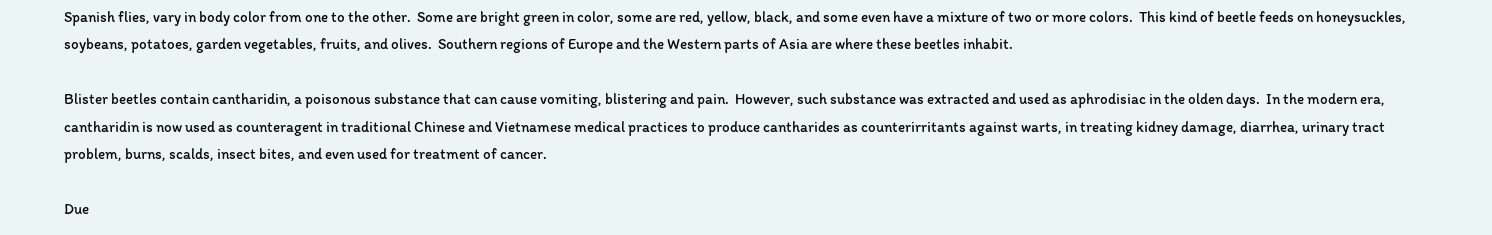Spanish flies, vary in body color from one to the other.  Some are bright green in color, some are red, yellow, black, and some even have a mixture of two or more colors.  This kind of beetle feeds on honeysuckles, soybeans, potatoes, garden vegetables, fruits, and olives.  Southern regions of Europe and the Western parts of Asia are where these beetles inhabit.

Blister beetles contain cantharidin, a poisonous substance that can cause vomiting, blistering and pain.  However, such substance was extracted and used as aphrodisiac in the olden days.  In the modern era, cantharidin is now used as counteragent in traditional Chinese and Vietnamese medical practices to produce cantharides as counterirritants against warts, in treating kidney damage, diarrhea, urinary tract problem, burns, scalds, insect bites, and even used for treatment of cancer.

Due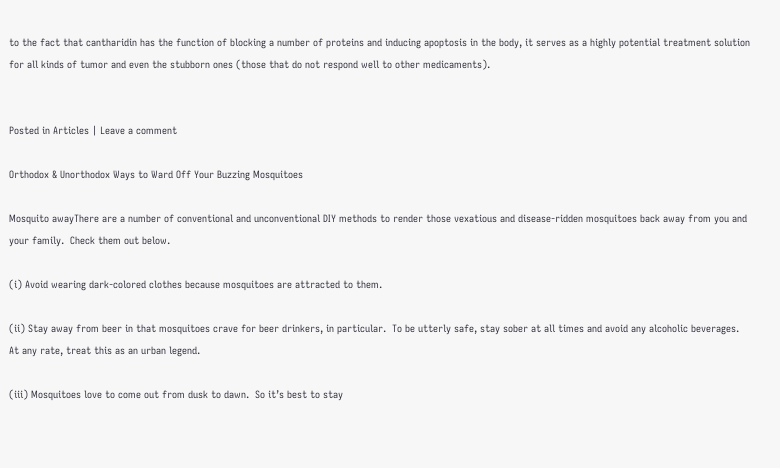to the fact that cantharidin has the function of blocking a number of proteins and inducing apoptosis in the body, it serves as a highly potential treatment solution for all kinds of tumor and even the stubborn ones (those that do not respond well to other medicaments).


Posted in Articles | Leave a comment

Orthodox & Unorthodox Ways to Ward Off Your Buzzing Mosquitoes

Mosquito awayThere are a number of conventional and unconventional DIY methods to render those vexatious and disease-ridden mosquitoes back away from you and your family.  Check them out below.

(i) Avoid wearing dark-colored clothes because mosquitoes are attracted to them.

(ii) Stay away from beer in that mosquitoes crave for beer drinkers, in particular.  To be utterly safe, stay sober at all times and avoid any alcoholic beverages.  At any rate, treat this as an urban legend.

(iii) Mosquitoes love to come out from dusk to dawn.  So it’s best to stay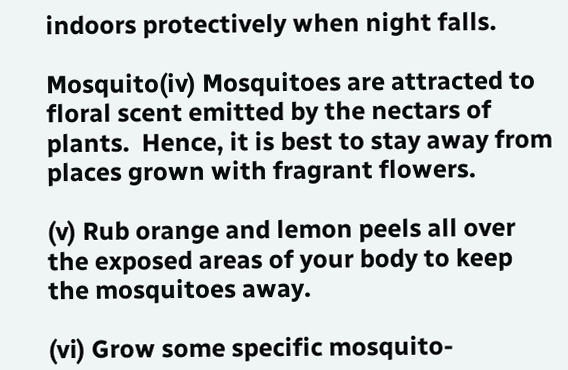indoors protectively when night falls.

Mosquito(iv) Mosquitoes are attracted to floral scent emitted by the nectars of plants.  Hence, it is best to stay away from places grown with fragrant flowers.

(v) Rub orange and lemon peels all over the exposed areas of your body to keep the mosquitoes away.

(vi) Grow some specific mosquito-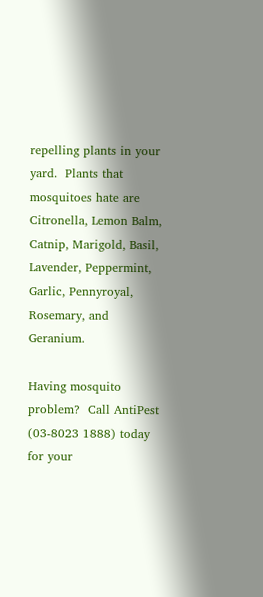repelling plants in your yard.  Plants that mosquitoes hate are Citronella, Lemon Balm, Catnip, Marigold, Basil, Lavender, Peppermint, Garlic, Pennyroyal, Rosemary, and Geranium.

Having mosquito problem?  Call AntiPest (03-8023 1888) today for your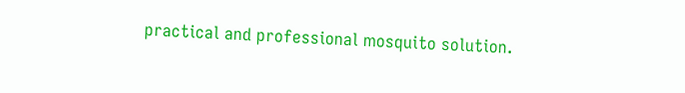practical and professional mosquito solution.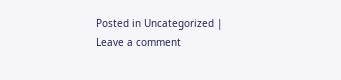Posted in Uncategorized | Leave a comment